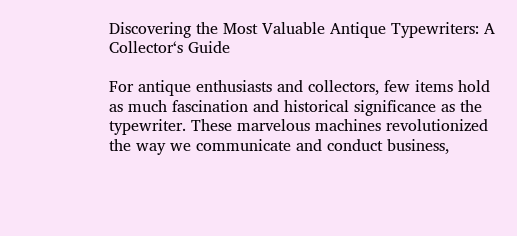Discovering the Most Valuable Antique Typewriters: A Collector‘s Guide

For antique enthusiasts and collectors, few items hold as much fascination and historical significance as the typewriter. These marvelous machines revolutionized the way we communicate and conduct business,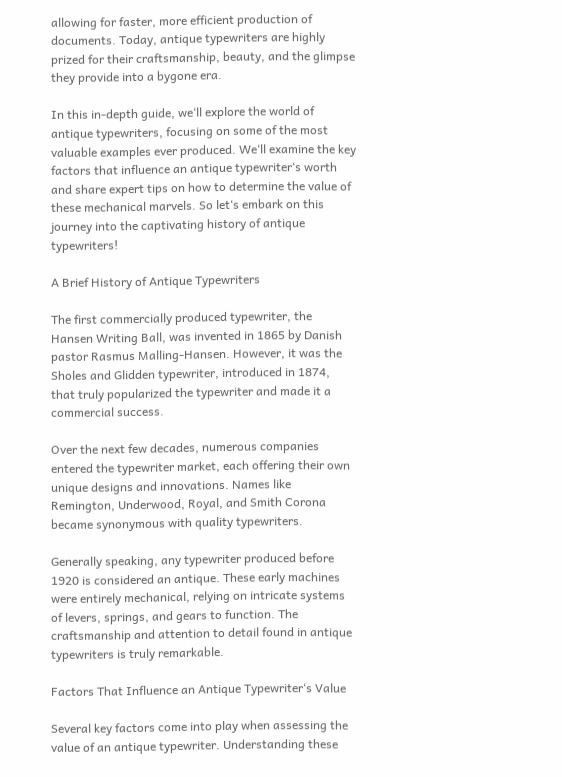allowing for faster, more efficient production of documents. Today, antique typewriters are highly prized for their craftsmanship, beauty, and the glimpse they provide into a bygone era.

In this in-depth guide, we‘ll explore the world of antique typewriters, focusing on some of the most valuable examples ever produced. We‘ll examine the key factors that influence an antique typewriter‘s worth and share expert tips on how to determine the value of these mechanical marvels. So let‘s embark on this journey into the captivating history of antique typewriters!

A Brief History of Antique Typewriters

The first commercially produced typewriter, the Hansen Writing Ball, was invented in 1865 by Danish pastor Rasmus Malling-Hansen. However, it was the Sholes and Glidden typewriter, introduced in 1874, that truly popularized the typewriter and made it a commercial success.

Over the next few decades, numerous companies entered the typewriter market, each offering their own unique designs and innovations. Names like Remington, Underwood, Royal, and Smith Corona became synonymous with quality typewriters.

Generally speaking, any typewriter produced before 1920 is considered an antique. These early machines were entirely mechanical, relying on intricate systems of levers, springs, and gears to function. The craftsmanship and attention to detail found in antique typewriters is truly remarkable.

Factors That Influence an Antique Typewriter‘s Value

Several key factors come into play when assessing the value of an antique typewriter. Understanding these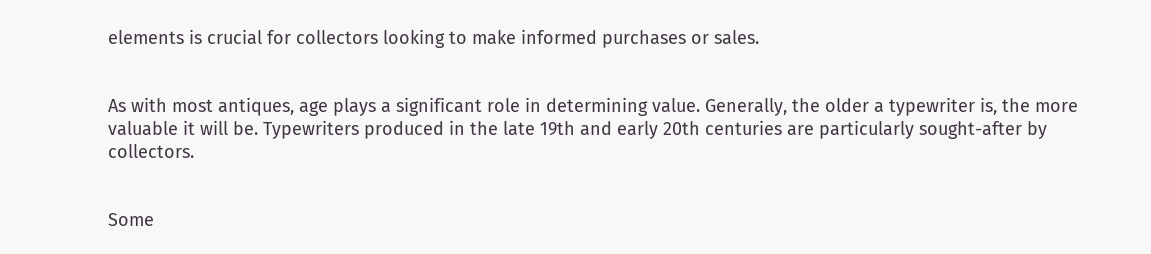elements is crucial for collectors looking to make informed purchases or sales.


As with most antiques, age plays a significant role in determining value. Generally, the older a typewriter is, the more valuable it will be. Typewriters produced in the late 19th and early 20th centuries are particularly sought-after by collectors.


Some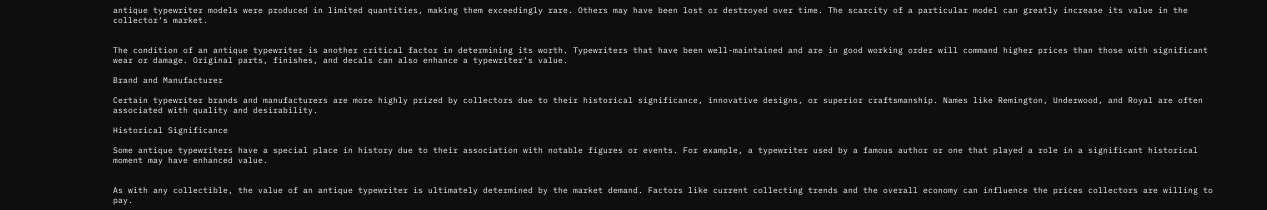antique typewriter models were produced in limited quantities, making them exceedingly rare. Others may have been lost or destroyed over time. The scarcity of a particular model can greatly increase its value in the collector‘s market.


The condition of an antique typewriter is another critical factor in determining its worth. Typewriters that have been well-maintained and are in good working order will command higher prices than those with significant wear or damage. Original parts, finishes, and decals can also enhance a typewriter‘s value.

Brand and Manufacturer

Certain typewriter brands and manufacturers are more highly prized by collectors due to their historical significance, innovative designs, or superior craftsmanship. Names like Remington, Underwood, and Royal are often associated with quality and desirability.

Historical Significance

Some antique typewriters have a special place in history due to their association with notable figures or events. For example, a typewriter used by a famous author or one that played a role in a significant historical moment may have enhanced value.


As with any collectible, the value of an antique typewriter is ultimately determined by the market demand. Factors like current collecting trends and the overall economy can influence the prices collectors are willing to pay.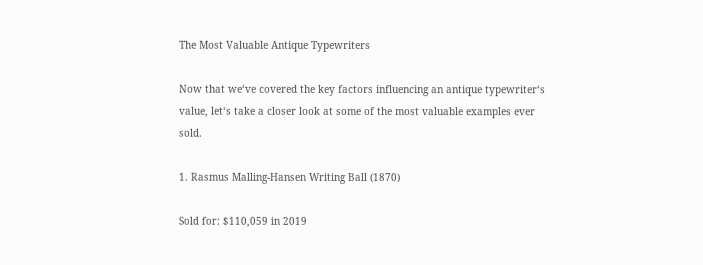The Most Valuable Antique Typewriters

Now that we‘ve covered the key factors influencing an antique typewriter‘s value, let‘s take a closer look at some of the most valuable examples ever sold.

1. Rasmus Malling-Hansen Writing Ball (1870)

Sold for: $110,059 in 2019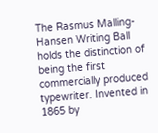The Rasmus Malling-Hansen Writing Ball holds the distinction of being the first commercially produced typewriter. Invented in 1865 by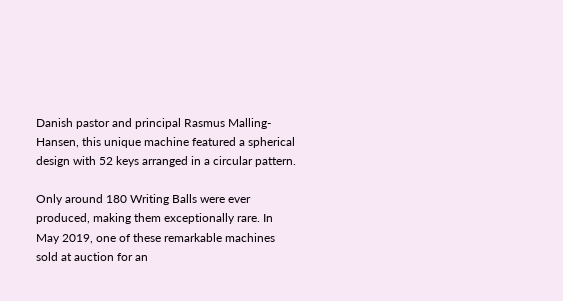Danish pastor and principal Rasmus Malling-Hansen, this unique machine featured a spherical design with 52 keys arranged in a circular pattern.

Only around 180 Writing Balls were ever produced, making them exceptionally rare. In May 2019, one of these remarkable machines sold at auction for an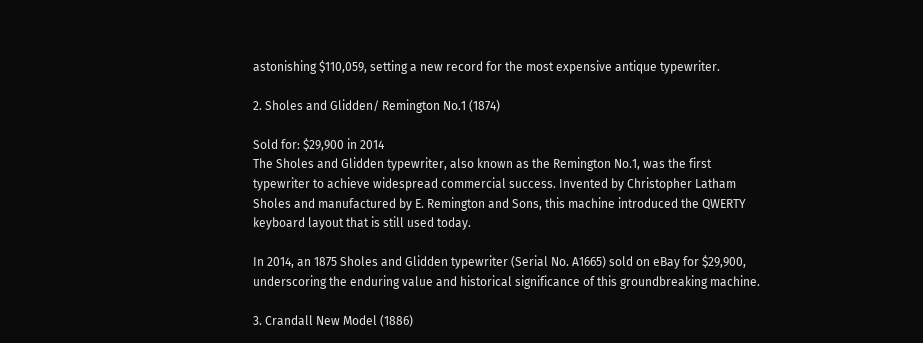astonishing $110,059, setting a new record for the most expensive antique typewriter.

2. Sholes and Glidden/ Remington No.1 (1874)

Sold for: $29,900 in 2014
The Sholes and Glidden typewriter, also known as the Remington No.1, was the first typewriter to achieve widespread commercial success. Invented by Christopher Latham Sholes and manufactured by E. Remington and Sons, this machine introduced the QWERTY keyboard layout that is still used today.

In 2014, an 1875 Sholes and Glidden typewriter (Serial No. A1665) sold on eBay for $29,900, underscoring the enduring value and historical significance of this groundbreaking machine.

3. Crandall New Model (1886)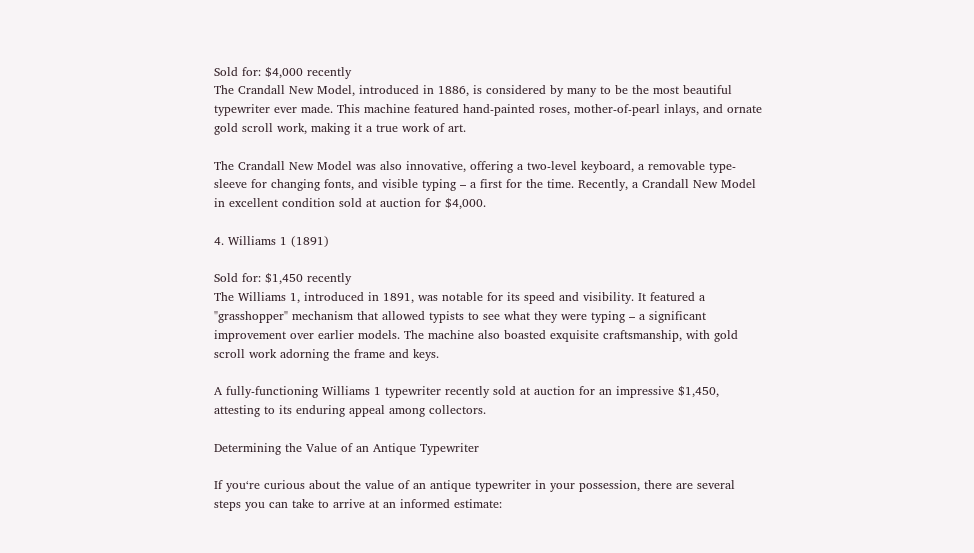Sold for: $4,000 recently
The Crandall New Model, introduced in 1886, is considered by many to be the most beautiful typewriter ever made. This machine featured hand-painted roses, mother-of-pearl inlays, and ornate gold scroll work, making it a true work of art.

The Crandall New Model was also innovative, offering a two-level keyboard, a removable type-sleeve for changing fonts, and visible typing – a first for the time. Recently, a Crandall New Model in excellent condition sold at auction for $4,000.

4. Williams 1 (1891)

Sold for: $1,450 recently
The Williams 1, introduced in 1891, was notable for its speed and visibility. It featured a "grasshopper" mechanism that allowed typists to see what they were typing – a significant improvement over earlier models. The machine also boasted exquisite craftsmanship, with gold scroll work adorning the frame and keys.

A fully-functioning Williams 1 typewriter recently sold at auction for an impressive $1,450, attesting to its enduring appeal among collectors.

Determining the Value of an Antique Typewriter

If you‘re curious about the value of an antique typewriter in your possession, there are several steps you can take to arrive at an informed estimate: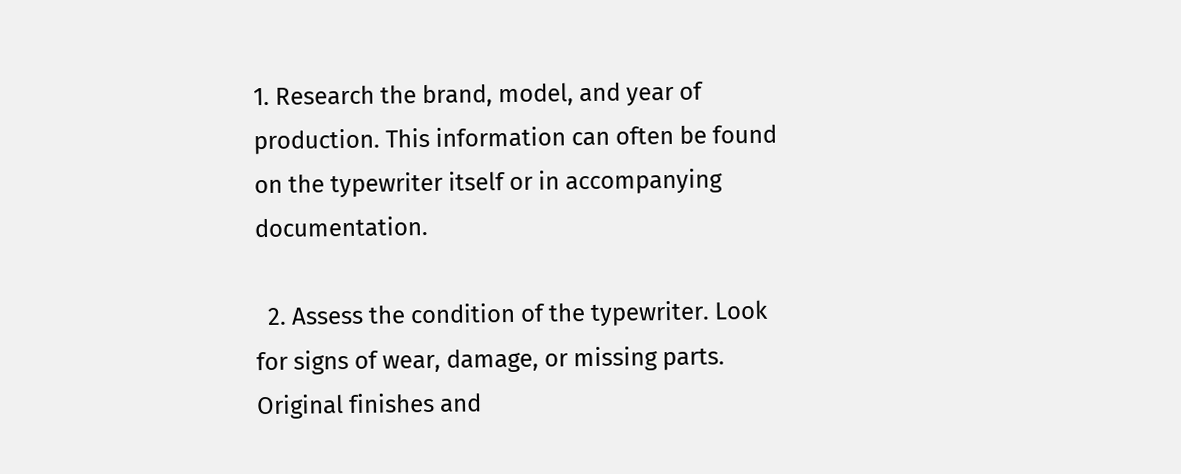1. Research the brand, model, and year of production. This information can often be found on the typewriter itself or in accompanying documentation.

  2. Assess the condition of the typewriter. Look for signs of wear, damage, or missing parts. Original finishes and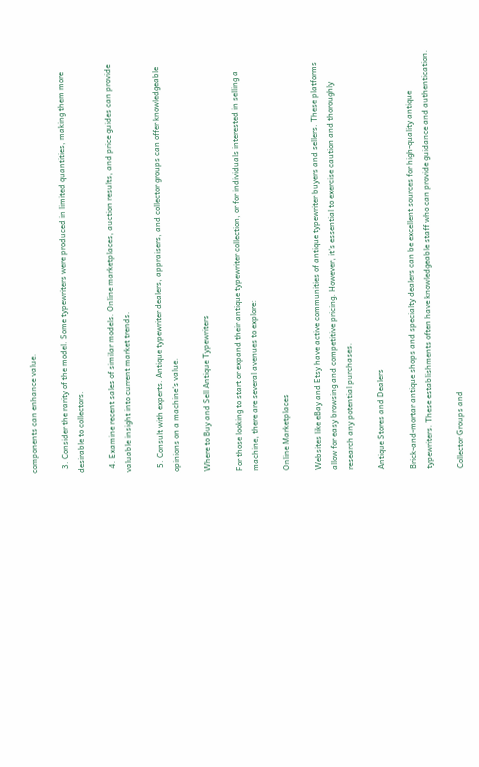components can enhance value.

  3. Consider the rarity of the model. Some typewriters were produced in limited quantities, making them more desirable to collectors.

  4. Examine recent sales of similar models. Online marketplaces, auction results, and price guides can provide valuable insight into current market trends.

  5. Consult with experts. Antique typewriter dealers, appraisers, and collector groups can offer knowledgeable opinions on a machine‘s value.

Where to Buy and Sell Antique Typewriters

For those looking to start or expand their antique typewriter collection, or for individuals interested in selling a machine, there are several avenues to explore:

Online Marketplaces

Websites like eBay and Etsy have active communities of antique typewriter buyers and sellers. These platforms allow for easy browsing and competitive pricing. However, it‘s essential to exercise caution and thoroughly research any potential purchases.

Antique Stores and Dealers

Brick-and-mortar antique shops and specialty dealers can be excellent sources for high-quality antique typewriters. These establishments often have knowledgeable staff who can provide guidance and authentication.

Collector Groups and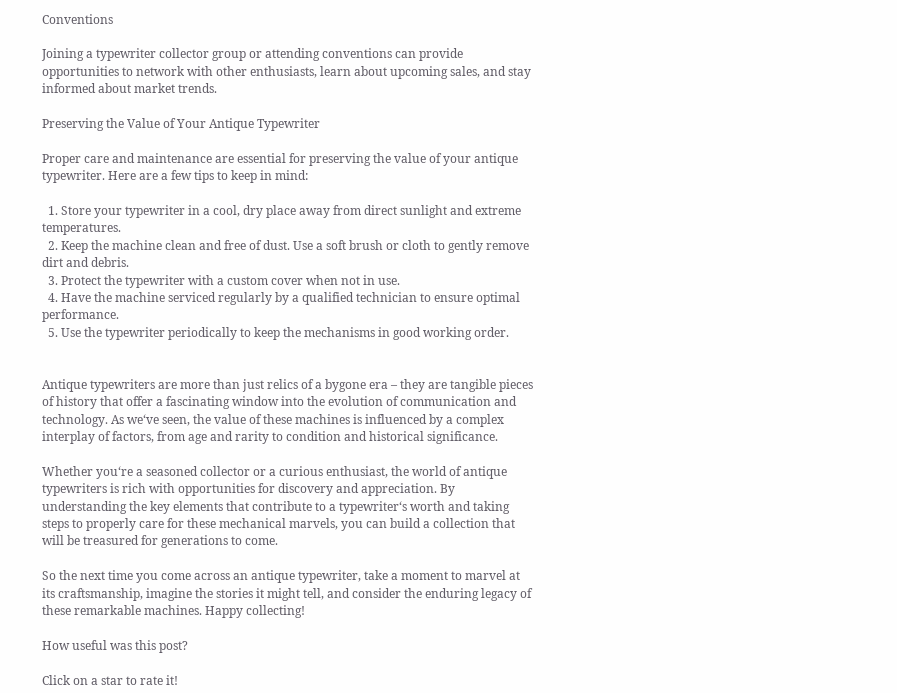Conventions

Joining a typewriter collector group or attending conventions can provide opportunities to network with other enthusiasts, learn about upcoming sales, and stay informed about market trends.

Preserving the Value of Your Antique Typewriter

Proper care and maintenance are essential for preserving the value of your antique typewriter. Here are a few tips to keep in mind:

  1. Store your typewriter in a cool, dry place away from direct sunlight and extreme temperatures.
  2. Keep the machine clean and free of dust. Use a soft brush or cloth to gently remove dirt and debris.
  3. Protect the typewriter with a custom cover when not in use.
  4. Have the machine serviced regularly by a qualified technician to ensure optimal performance.
  5. Use the typewriter periodically to keep the mechanisms in good working order.


Antique typewriters are more than just relics of a bygone era – they are tangible pieces of history that offer a fascinating window into the evolution of communication and technology. As we‘ve seen, the value of these machines is influenced by a complex interplay of factors, from age and rarity to condition and historical significance.

Whether you‘re a seasoned collector or a curious enthusiast, the world of antique typewriters is rich with opportunities for discovery and appreciation. By understanding the key elements that contribute to a typewriter‘s worth and taking steps to properly care for these mechanical marvels, you can build a collection that will be treasured for generations to come.

So the next time you come across an antique typewriter, take a moment to marvel at its craftsmanship, imagine the stories it might tell, and consider the enduring legacy of these remarkable machines. Happy collecting!

How useful was this post?

Click on a star to rate it!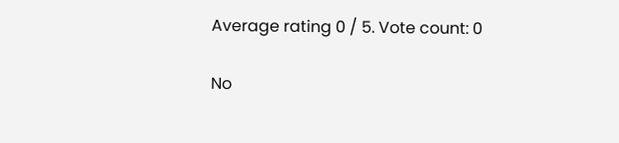Average rating 0 / 5. Vote count: 0

No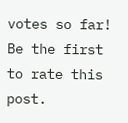votes so far! Be the first to rate this post.